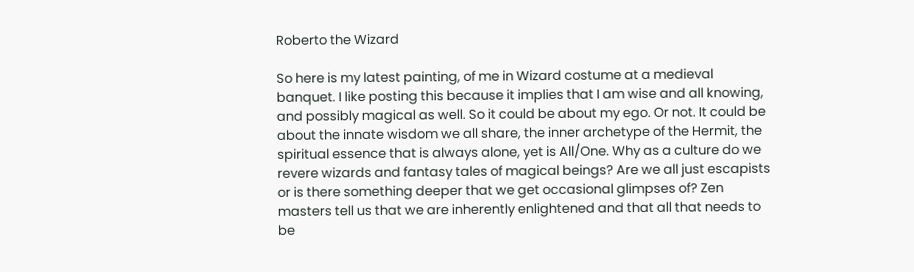Roberto the Wizard

So here is my latest painting, of me in Wizard costume at a medieval banquet. I like posting this because it implies that I am wise and all knowing, and possibly magical as well. So it could be about my ego. Or not. It could be about the innate wisdom we all share, the inner archetype of the Hermit, the spiritual essence that is always alone, yet is All/One. Why as a culture do we revere wizards and fantasy tales of magical beings? Are we all just escapists or is there something deeper that we get occasional glimpses of? Zen masters tell us that we are inherently enlightened and that all that needs to be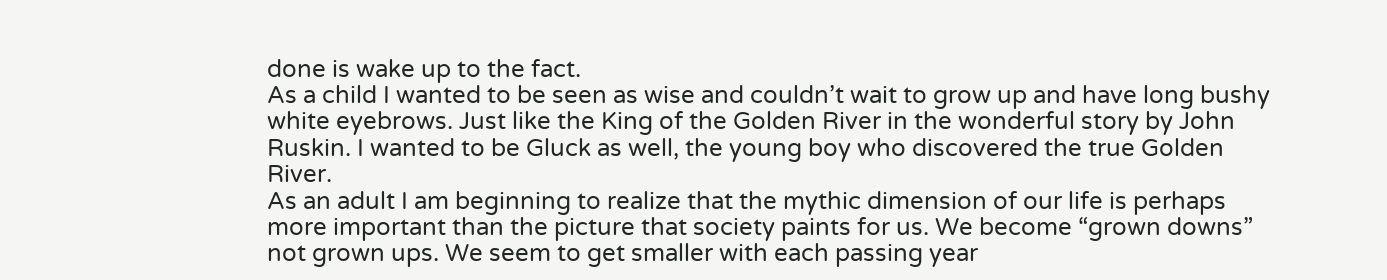done is wake up to the fact.
As a child I wanted to be seen as wise and couldn’t wait to grow up and have long bushy white eyebrows. Just like the King of the Golden River in the wonderful story by John Ruskin. I wanted to be Gluck as well, the young boy who discovered the true Golden River.
As an adult I am beginning to realize that the mythic dimension of our life is perhaps more important than the picture that society paints for us. We become “grown downs” not grown ups. We seem to get smaller with each passing year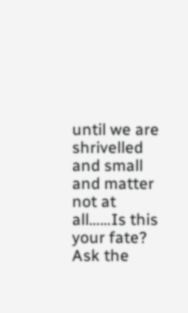until we are shrivelled and small and matter not at all……Is this your fate? Ask the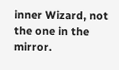inner Wizard, not the one in the mirror.